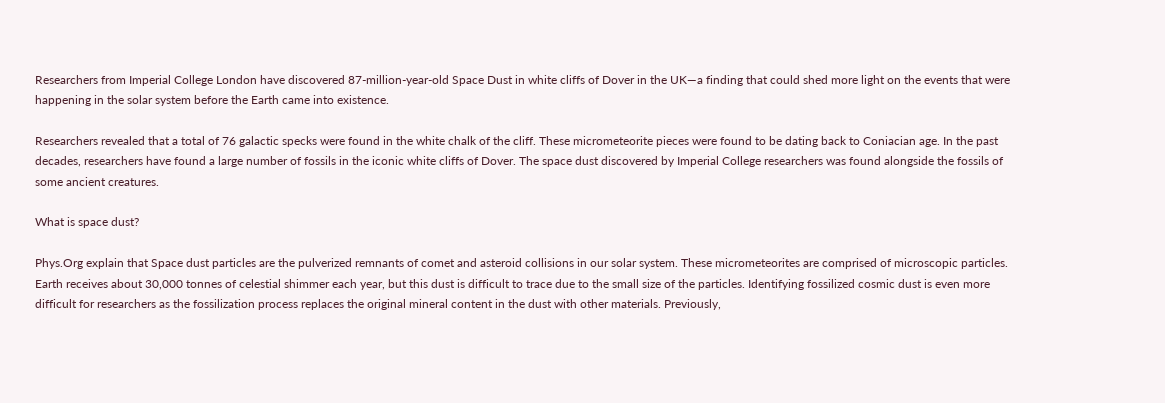Researchers from Imperial College London have discovered 87-million-year-old Space Dust in white cliffs of Dover in the UK—a finding that could shed more light on the events that were happening in the solar system before the Earth came into existence.

Researchers revealed that a total of 76 galactic specks were found in the white chalk of the cliff. These micrometeorite pieces were found to be dating back to Coniacian age. In the past decades, researchers have found a large number of fossils in the iconic white cliffs of Dover. The space dust discovered by Imperial College researchers was found alongside the fossils of some ancient creatures.

What is space dust?

Phys.Org explain that Space dust particles are the pulverized remnants of comet and asteroid collisions in our solar system. These micrometeorites are comprised of microscopic particles. Earth receives about 30,000 tonnes of celestial shimmer each year, but this dust is difficult to trace due to the small size of the particles. Identifying fossilized cosmic dust is even more difficult for researchers as the fossilization process replaces the original mineral content in the dust with other materials. Previously,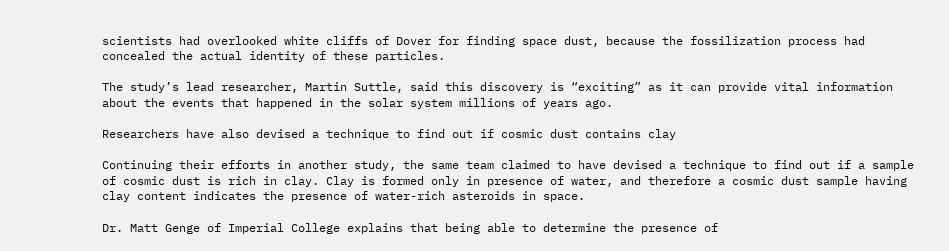scientists had overlooked white cliffs of Dover for finding space dust, because the fossilization process had concealed the actual identity of these particles.

The study’s lead researcher, Martin Suttle, said this discovery is “exciting” as it can provide vital information about the events that happened in the solar system millions of years ago.

Researchers have also devised a technique to find out if cosmic dust contains clay

Continuing their efforts in another study, the same team claimed to have devised a technique to find out if a sample of cosmic dust is rich in clay. Clay is formed only in presence of water, and therefore a cosmic dust sample having clay content indicates the presence of water-rich asteroids in space.

Dr. Matt Genge of Imperial College explains that being able to determine the presence of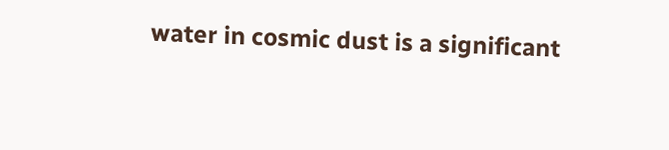water in cosmic dust is a significant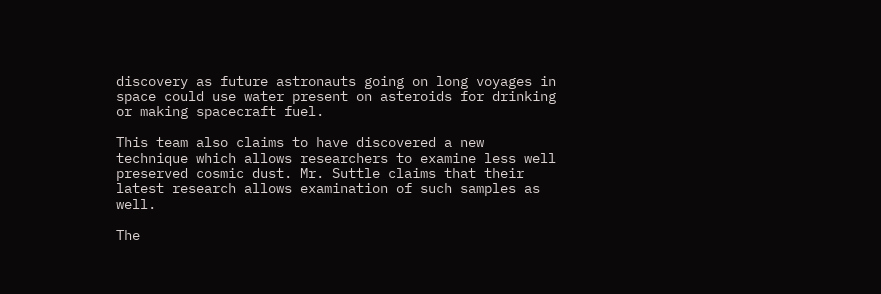discovery as future astronauts going on long voyages in space could use water present on asteroids for drinking or making spacecraft fuel.

This team also claims to have discovered a new technique which allows researchers to examine less well preserved cosmic dust. Mr. Suttle claims that their latest research allows examination of such samples as well.

The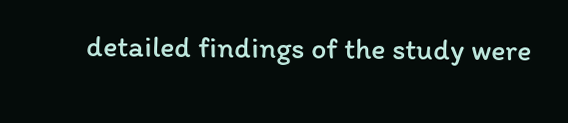detailed findings of the study were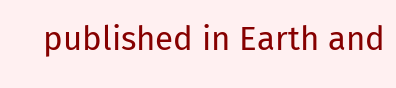published in Earth and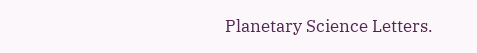Planetary Science Letters.